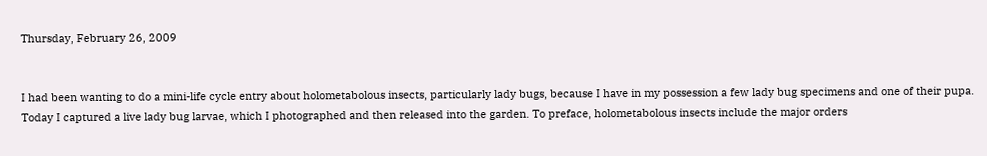Thursday, February 26, 2009


I had been wanting to do a mini-life cycle entry about holometabolous insects, particularly lady bugs, because I have in my possession a few lady bug specimens and one of their pupa. Today I captured a live lady bug larvae, which I photographed and then released into the garden. To preface, holometabolous insects include the major orders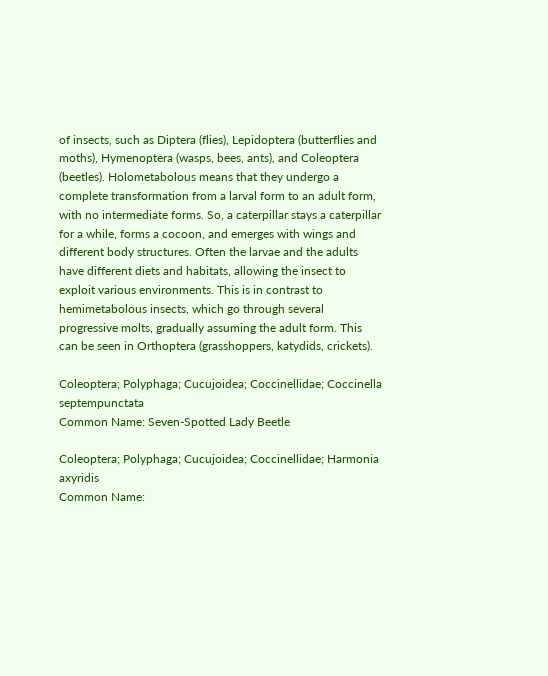of insects, such as Diptera (flies), Lepidoptera (butterflies and moths), Hymenoptera (wasps, bees, ants), and Coleoptera (beetles). Holometabolous means that they undergo a complete transformation from a larval form to an adult form, with no intermediate forms. So, a caterpillar stays a caterpillar for a while, forms a cocoon, and emerges with wings and different body structures. Often the larvae and the adults have different diets and habitats, allowing the insect to exploit various environments. This is in contrast to hemimetabolous insects, which go through several progressive molts, gradually assuming the adult form. This can be seen in Orthoptera (grasshoppers, katydids, crickets).

Coleoptera; Polyphaga; Cucujoidea; Coccinellidae; Coccinella septempunctata
Common Name: Seven-Spotted Lady Beetle

Coleoptera; Polyphaga; Cucujoidea; Coccinellidae; Harmonia axyridis
Common Name: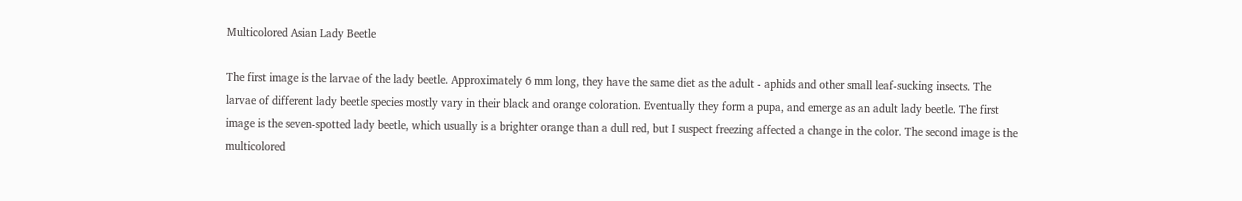Multicolored Asian Lady Beetle

The first image is the larvae of the lady beetle. Approximately 6 mm long, they have the same diet as the adult - aphids and other small leaf-sucking insects. The larvae of different lady beetle species mostly vary in their black and orange coloration. Eventually they form a pupa, and emerge as an adult lady beetle. The first image is the seven-spotted lady beetle, which usually is a brighter orange than a dull red, but I suspect freezing affected a change in the color. The second image is the multicolored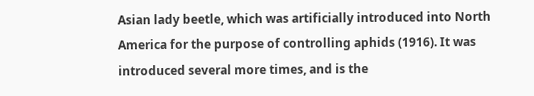Asian lady beetle, which was artificially introduced into North America for the purpose of controlling aphids (1916). It was introduced several more times, and is the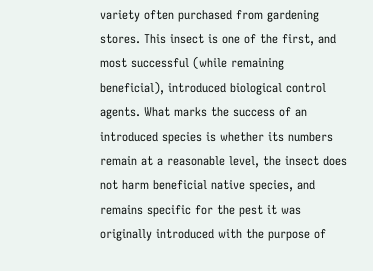variety often purchased from gardening stores. This insect is one of the first, and most successful (while remaining beneficial), introduced biological control agents. What marks the success of an introduced species is whether its numbers remain at a reasonable level, the insect does not harm beneficial native species, and remains specific for the pest it was originally introduced with the purpose of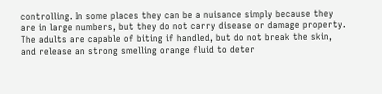controlling. In some places they can be a nuisance simply because they are in large numbers, but they do not carry disease or damage property. The adults are capable of biting if handled, but do not break the skin, and release an strong smelling orange fluid to deter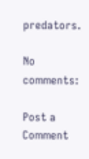predators.

No comments:

Post a Comment